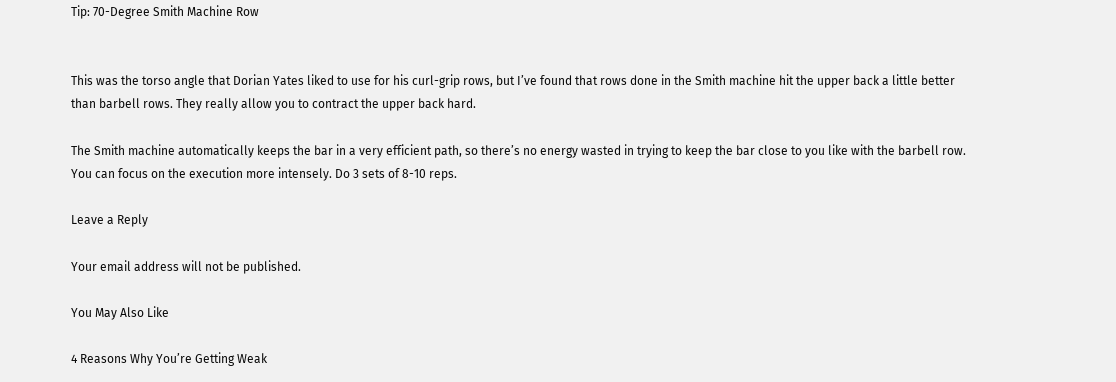Tip: 70-Degree Smith Machine Row


This was the torso angle that Dorian Yates liked to use for his curl-grip rows, but I’ve found that rows done in the Smith machine hit the upper back a little better than barbell rows. They really allow you to contract the upper back hard.

The Smith machine automatically keeps the bar in a very efficient path, so there’s no energy wasted in trying to keep the bar close to you like with the barbell row. You can focus on the execution more intensely. Do 3 sets of 8-10 reps.

Leave a Reply

Your email address will not be published.

You May Also Like

4 Reasons Why You’re Getting Weak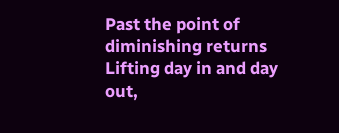Past the point of diminishing returns Lifting day in and day out,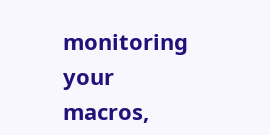monitoring your macros,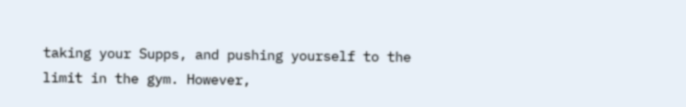taking your Supps, and pushing yourself to the limit in the gym. However,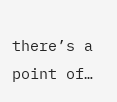there’s a point of…